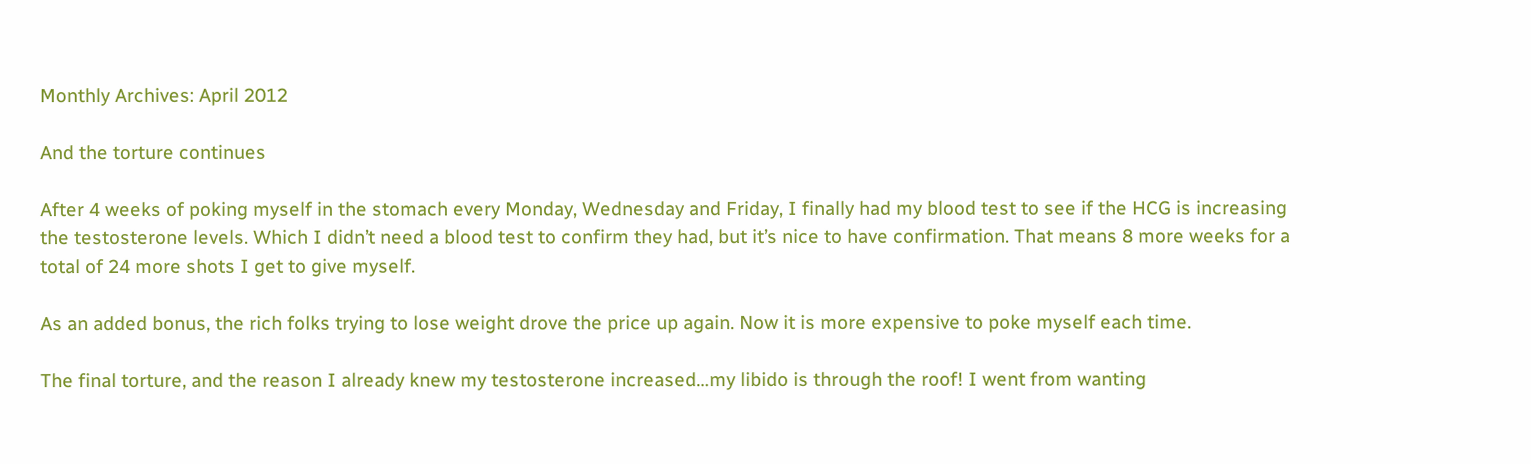Monthly Archives: April 2012

And the torture continues

After 4 weeks of poking myself in the stomach every Monday, Wednesday and Friday, I finally had my blood test to see if the HCG is increasing the testosterone levels. Which I didn’t need a blood test to confirm they had, but it’s nice to have confirmation. That means 8 more weeks for a total of 24 more shots I get to give myself.

As an added bonus, the rich folks trying to lose weight drove the price up again. Now it is more expensive to poke myself each time.

The final torture, and the reason I already knew my testosterone increased…my libido is through the roof! I went from wanting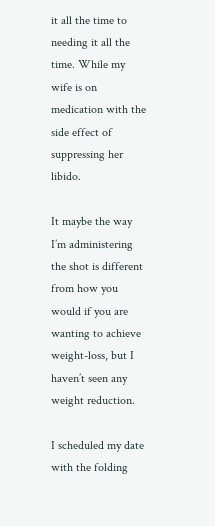it all the time to needing it all the time. While my wife is on medication with the side effect of suppressing her libido.

It maybe the way I’m administering the shot is different from how you would if you are wanting to achieve weight-loss, but I haven’t seen any weight reduction.

I scheduled my date with the folding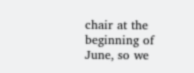chair at the beginning of June, so we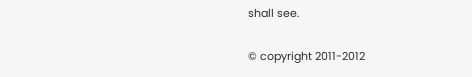shall see.

© copyright 2011-2012